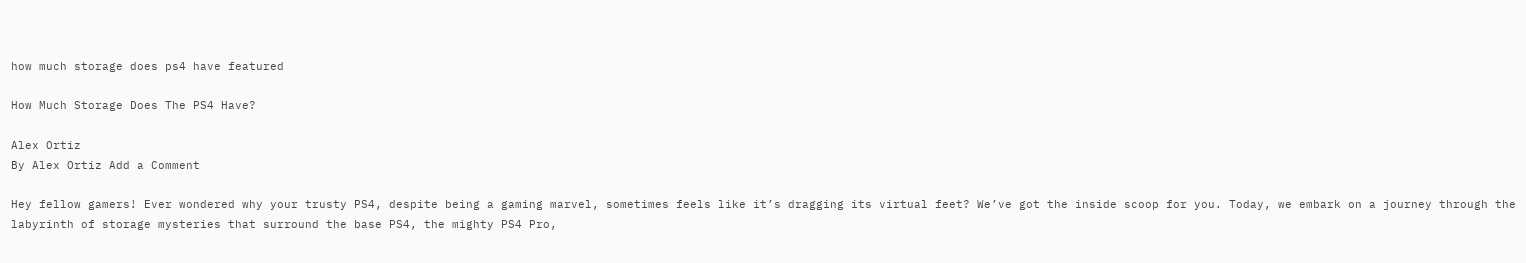how much storage does ps4 have featured

How Much Storage Does The PS4 Have?

Alex Ortiz
By Alex Ortiz Add a Comment

Hey fellow gamers! Ever wondered why your trusty PS4, despite being a gaming marvel, sometimes feels like it’s dragging its virtual feet? We’ve got the inside scoop for you. Today, we embark on a journey through the labyrinth of storage mysteries that surround the base PS4, the mighty PS4 Pro,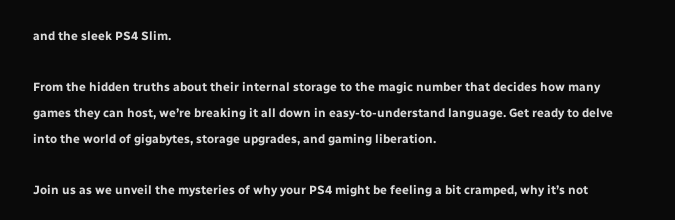and the sleek PS4 Slim.

From the hidden truths about their internal storage to the magic number that decides how many games they can host, we’re breaking it all down in easy-to-understand language. Get ready to delve into the world of gigabytes, storage upgrades, and gaming liberation.

Join us as we unveil the mysteries of why your PS4 might be feeling a bit cramped, why it’s not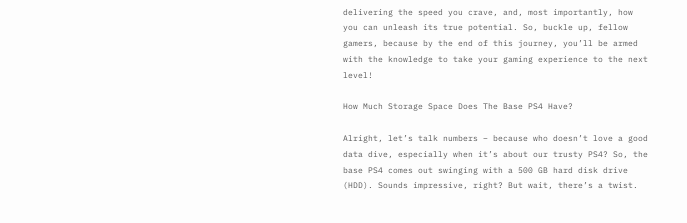delivering the speed you crave, and, most importantly, how you can unleash its true potential. So, buckle up, fellow gamers, because by the end of this journey, you’ll be armed with the knowledge to take your gaming experience to the next level!

How Much Storage Space Does The Base PS4 Have?

Alright, let’s talk numbers – because who doesn’t love a good data dive, especially when it’s about our trusty PS4? So, the base PS4 comes out swinging with a 500 GB hard disk drive (HDD). Sounds impressive, right? But wait, there’s a twist.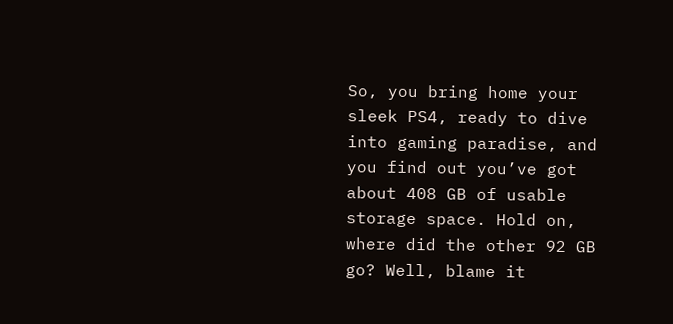So, you bring home your sleek PS4, ready to dive into gaming paradise, and you find out you’ve got about 408 GB of usable storage space. Hold on, where did the other 92 GB go? Well, blame it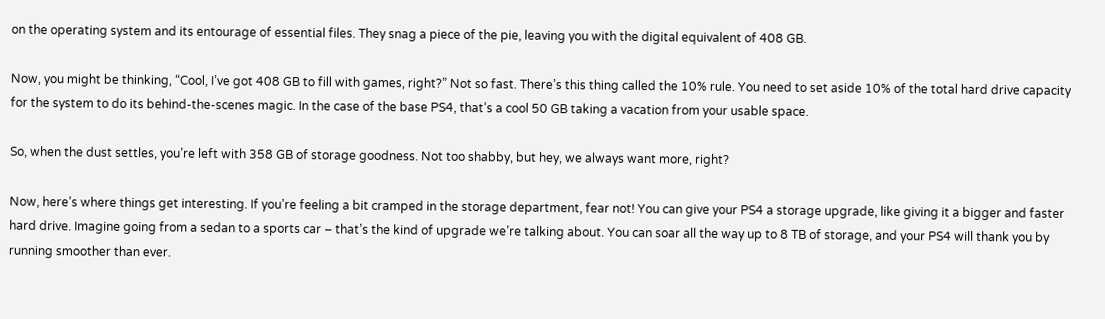on the operating system and its entourage of essential files. They snag a piece of the pie, leaving you with the digital equivalent of 408 GB.

Now, you might be thinking, “Cool, I’ve got 408 GB to fill with games, right?” Not so fast. There’s this thing called the 10% rule. You need to set aside 10% of the total hard drive capacity for the system to do its behind-the-scenes magic. In the case of the base PS4, that’s a cool 50 GB taking a vacation from your usable space.

So, when the dust settles, you’re left with 358 GB of storage goodness. Not too shabby, but hey, we always want more, right?

Now, here’s where things get interesting. If you’re feeling a bit cramped in the storage department, fear not! You can give your PS4 a storage upgrade, like giving it a bigger and faster hard drive. Imagine going from a sedan to a sports car – that’s the kind of upgrade we’re talking about. You can soar all the way up to 8 TB of storage, and your PS4 will thank you by running smoother than ever.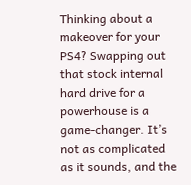Thinking about a makeover for your PS4? Swapping out that stock internal hard drive for a powerhouse is a game-changer. It’s not as complicated as it sounds, and the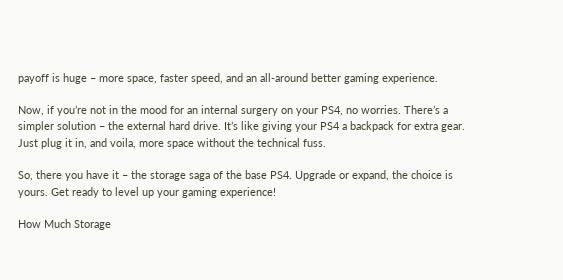payoff is huge – more space, faster speed, and an all-around better gaming experience.

Now, if you’re not in the mood for an internal surgery on your PS4, no worries. There’s a simpler solution – the external hard drive. It’s like giving your PS4 a backpack for extra gear. Just plug it in, and voila, more space without the technical fuss.

So, there you have it – the storage saga of the base PS4. Upgrade or expand, the choice is yours. Get ready to level up your gaming experience!

How Much Storage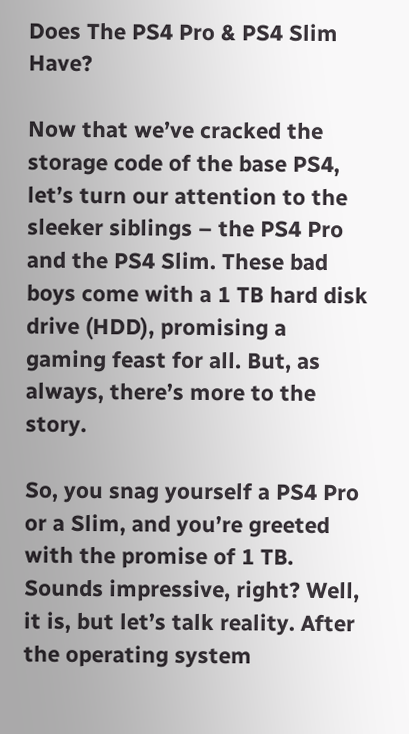Does The PS4 Pro & PS4 Slim Have?

Now that we’ve cracked the storage code of the base PS4, let’s turn our attention to the sleeker siblings – the PS4 Pro and the PS4 Slim. These bad boys come with a 1 TB hard disk drive (HDD), promising a gaming feast for all. But, as always, there’s more to the story.

So, you snag yourself a PS4 Pro or a Slim, and you’re greeted with the promise of 1 TB. Sounds impressive, right? Well, it is, but let’s talk reality. After the operating system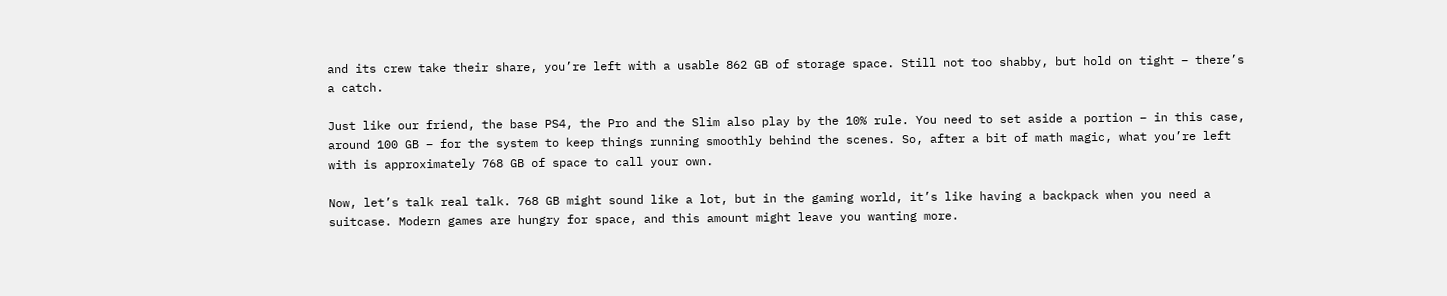and its crew take their share, you’re left with a usable 862 GB of storage space. Still not too shabby, but hold on tight – there’s a catch.

Just like our friend, the base PS4, the Pro and the Slim also play by the 10% rule. You need to set aside a portion – in this case, around 100 GB – for the system to keep things running smoothly behind the scenes. So, after a bit of math magic, what you’re left with is approximately 768 GB of space to call your own.

Now, let’s talk real talk. 768 GB might sound like a lot, but in the gaming world, it’s like having a backpack when you need a suitcase. Modern games are hungry for space, and this amount might leave you wanting more.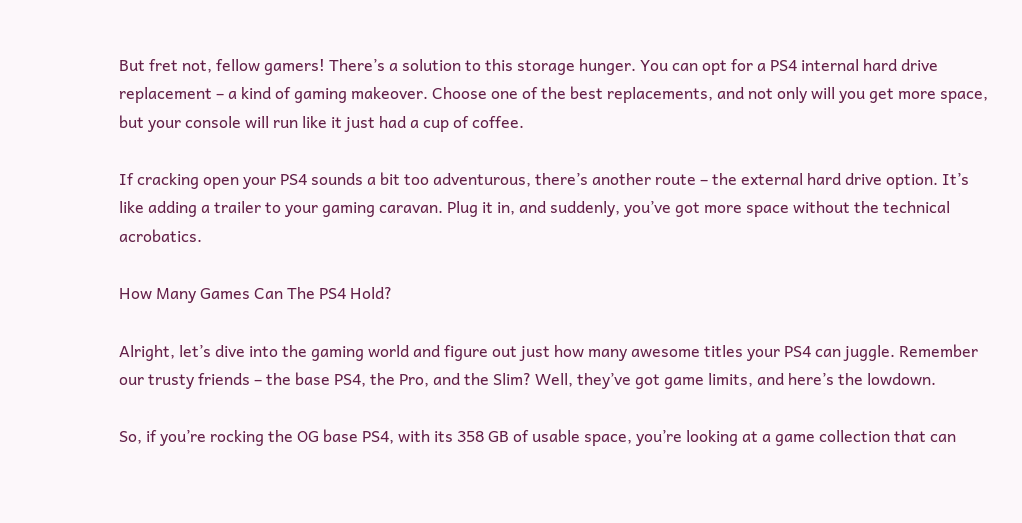But fret not, fellow gamers! There’s a solution to this storage hunger. You can opt for a PS4 internal hard drive replacement – a kind of gaming makeover. Choose one of the best replacements, and not only will you get more space, but your console will run like it just had a cup of coffee.

If cracking open your PS4 sounds a bit too adventurous, there’s another route – the external hard drive option. It’s like adding a trailer to your gaming caravan. Plug it in, and suddenly, you’ve got more space without the technical acrobatics.

How Many Games Can The PS4 Hold?

Alright, let’s dive into the gaming world and figure out just how many awesome titles your PS4 can juggle. Remember our trusty friends – the base PS4, the Pro, and the Slim? Well, they’ve got game limits, and here’s the lowdown.

So, if you’re rocking the OG base PS4, with its 358 GB of usable space, you’re looking at a game collection that can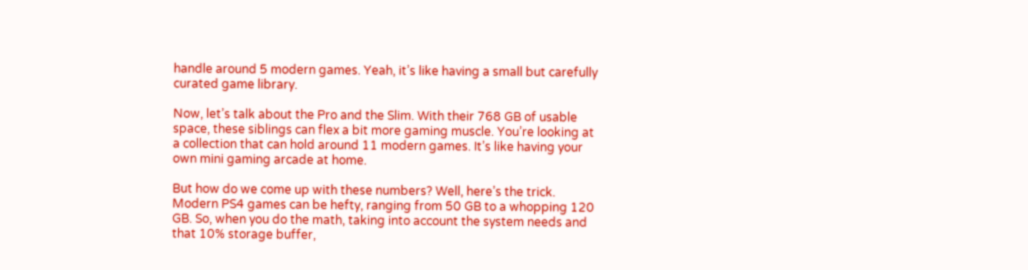handle around 5 modern games. Yeah, it’s like having a small but carefully curated game library.

Now, let’s talk about the Pro and the Slim. With their 768 GB of usable space, these siblings can flex a bit more gaming muscle. You’re looking at a collection that can hold around 11 modern games. It’s like having your own mini gaming arcade at home.

But how do we come up with these numbers? Well, here’s the trick. Modern PS4 games can be hefty, ranging from 50 GB to a whopping 120 GB. So, when you do the math, taking into account the system needs and that 10% storage buffer,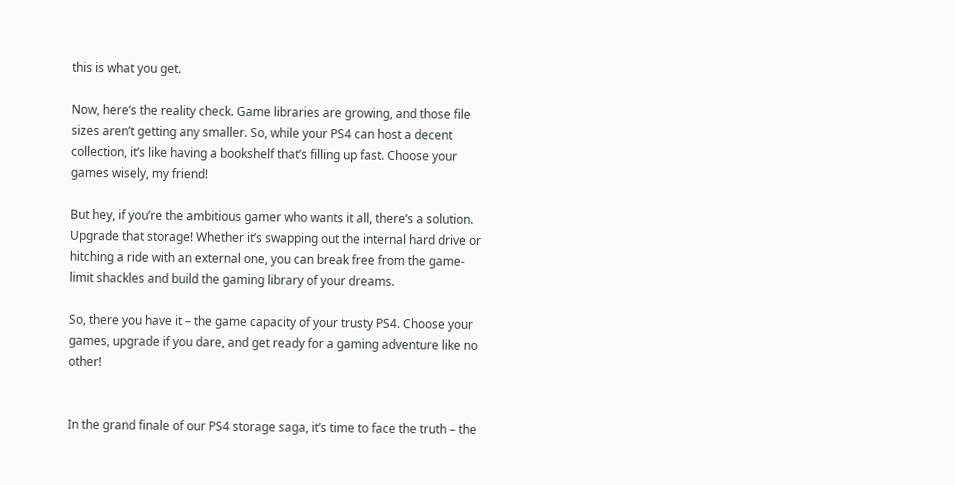this is what you get.

Now, here’s the reality check. Game libraries are growing, and those file sizes aren’t getting any smaller. So, while your PS4 can host a decent collection, it’s like having a bookshelf that’s filling up fast. Choose your games wisely, my friend!

But hey, if you’re the ambitious gamer who wants it all, there’s a solution. Upgrade that storage! Whether it’s swapping out the internal hard drive or hitching a ride with an external one, you can break free from the game-limit shackles and build the gaming library of your dreams.

So, there you have it – the game capacity of your trusty PS4. Choose your games, upgrade if you dare, and get ready for a gaming adventure like no other!


In the grand finale of our PS4 storage saga, it’s time to face the truth – the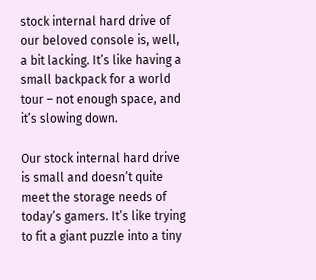stock internal hard drive of our beloved console is, well, a bit lacking. It’s like having a small backpack for a world tour – not enough space, and it’s slowing down.

Our stock internal hard drive is small and doesn’t quite meet the storage needs of today’s gamers. It’s like trying to fit a giant puzzle into a tiny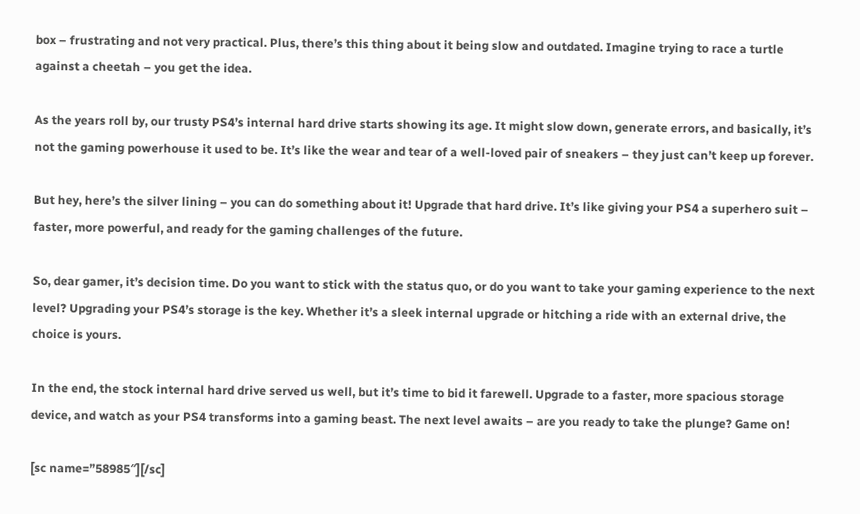box – frustrating and not very practical. Plus, there’s this thing about it being slow and outdated. Imagine trying to race a turtle against a cheetah – you get the idea.

As the years roll by, our trusty PS4’s internal hard drive starts showing its age. It might slow down, generate errors, and basically, it’s not the gaming powerhouse it used to be. It’s like the wear and tear of a well-loved pair of sneakers – they just can’t keep up forever.

But hey, here’s the silver lining – you can do something about it! Upgrade that hard drive. It’s like giving your PS4 a superhero suit – faster, more powerful, and ready for the gaming challenges of the future.

So, dear gamer, it’s decision time. Do you want to stick with the status quo, or do you want to take your gaming experience to the next level? Upgrading your PS4’s storage is the key. Whether it’s a sleek internal upgrade or hitching a ride with an external drive, the choice is yours.

In the end, the stock internal hard drive served us well, but it’s time to bid it farewell. Upgrade to a faster, more spacious storage device, and watch as your PS4 transforms into a gaming beast. The next level awaits – are you ready to take the plunge? Game on!

[sc name=”58985″][/sc]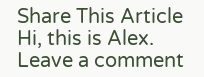Share This Article
Hi, this is Alex.
Leave a comment